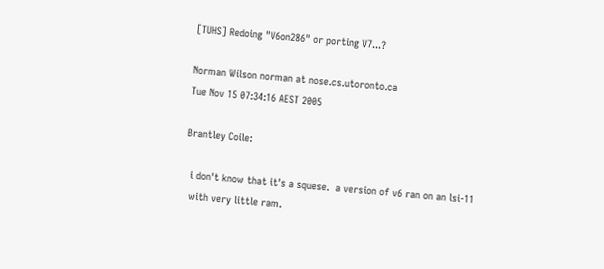[TUHS] Redoing "V6on286" or porting V7...?

Norman Wilson norman at nose.cs.utoronto.ca
Tue Nov 15 07:34:16 AEST 2005

Brantley Coile:

  i don't know that it's a squese.  a version of v6 ran on an lsi-11
  with very little ram.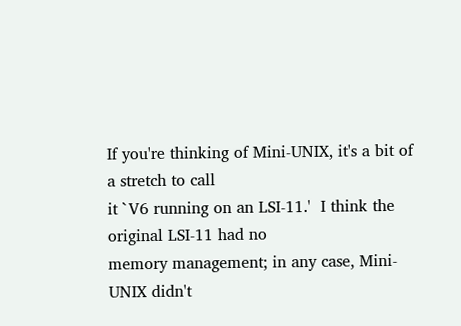If you're thinking of Mini-UNIX, it's a bit of a stretch to call
it `V6 running on an LSI-11.'  I think the original LSI-11 had no
memory management; in any case, Mini-UNIX didn't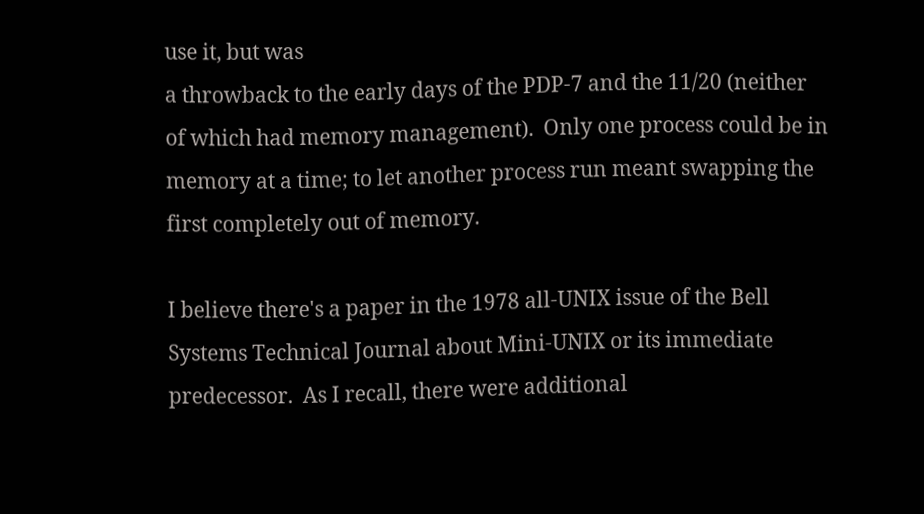use it, but was
a throwback to the early days of the PDP-7 and the 11/20 (neither
of which had memory management).  Only one process could be in
memory at a time; to let another process run meant swapping the
first completely out of memory.

I believe there's a paper in the 1978 all-UNIX issue of the Bell
Systems Technical Journal about Mini-UNIX or its immediate
predecessor.  As I recall, there were additional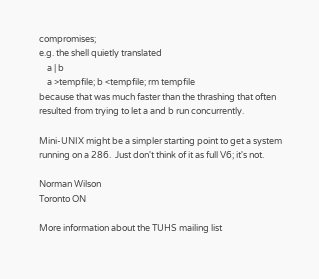compromises;
e.g. the shell quietly translated
    a | b
    a >tempfile; b <tempfile; rm tempfile
because that was much faster than the thrashing that often
resulted from trying to let a and b run concurrently.

Mini-UNIX might be a simpler starting point to get a system
running on a 286.  Just don't think of it as full V6; it's not.

Norman Wilson
Toronto ON

More information about the TUHS mailing list